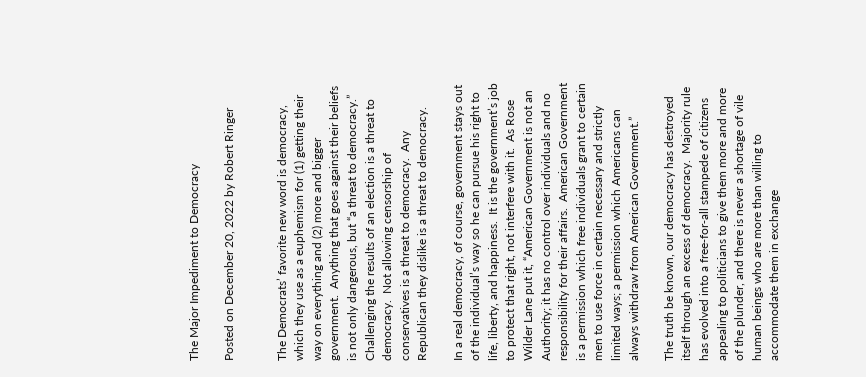The Major Impediment to Democracy

Posted on December 20, 2022 by Robert Ringer


The Democrats’ favorite new word is democracy, which they use as a euphemism for (1) getting their way on everything and (2) more and bigger government.  Anything that goes against their beliefs is not only dangerous, but “a threat to democracy.”  Challenging the results of an election is a threat to democracy.  Not allowing censorship of conservatives is a threat to democracy.  Any Republican they dislike is a threat to democracy.

In a real democracy, of course, government stays out of the individual’s way so he can pursue his right to life, liberty, and happiness.  It is the government’s job to protect that right, not interfere with it.  As Rose Wilder Lane put it, “American Government is not an Authority; it has no control over individuals and no responsibility for their affairs.  American Government is a permission which free individuals grant to certain men to use force in certain necessary and strictly limited ways; a permission which Americans can always withdraw from American Government.”

The truth be known, our democracy has destroyed itself through an excess of democracy.  Majority rule has evolved into a free‑for‑all stampede of citizens appealing to politicians to give them more and more of the plunder, and there is never a shortage of vile human beings who are more than willing to accommodate them in exchange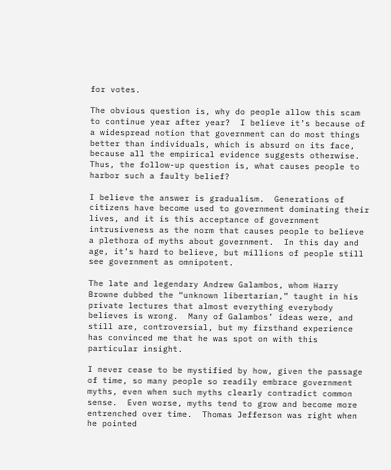for votes.

The obvious question is, why do people allow this scam to continue year after year?  I believe it’s because of a widespread notion that government can do most things better than individuals, which is absurd on its face, because all the empirical evidence suggests otherwise.  Thus, the follow-up question is, what causes people to harbor such a faulty belief?

I believe the answer is gradualism.  Generations of citizens have become used to government dominating their lives, and it is this acceptance of government intrusiveness as the norm that causes people to believe a plethora of myths about government.  In this day and age, it’s hard to believe, but millions of people still see government as omnipotent.

The late and legendary Andrew Galambos, whom Harry Browne dubbed the “unknown libertarian,” taught in his private lectures that almost everything everybody believes is wrong.  Many of Galambos’ ideas were, and still are, controversial, but my firsthand experience has convinced me that he was spot on with this particular insight.

I never cease to be mystified by how, given the passage of time, so many people so readily embrace government myths, even when such myths clearly contradict common sense.  Even worse, myths tend to grow and become more entrenched over time.  Thomas Jefferson was right when he pointed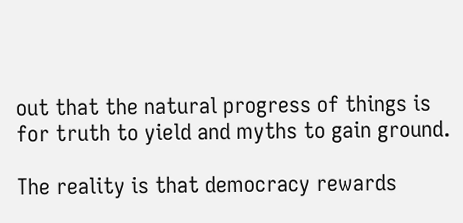out that the natural progress of things is for truth to yield and myths to gain ground.

The reality is that democracy rewards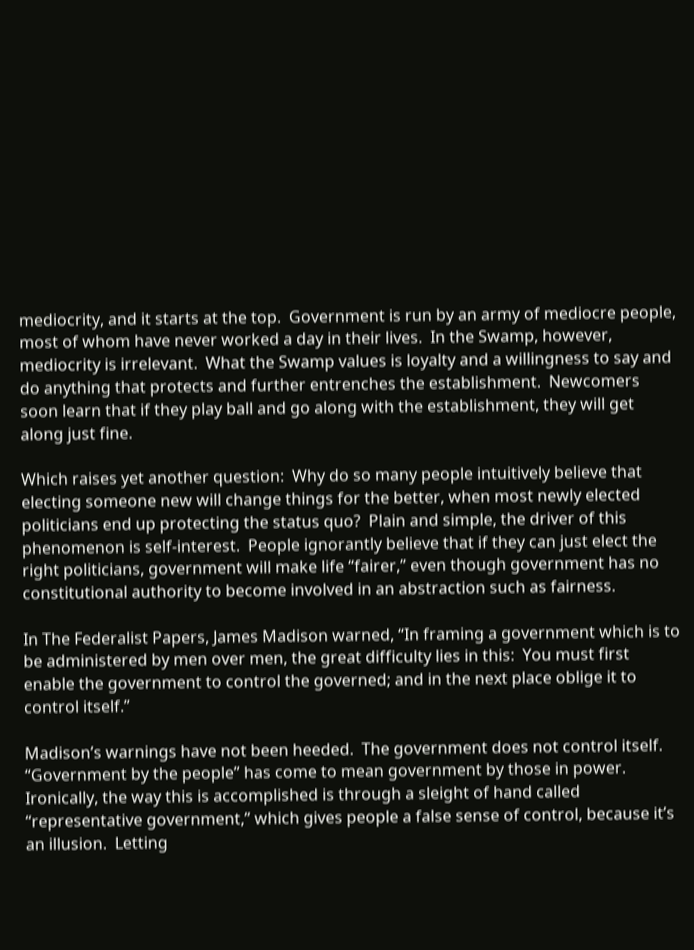mediocrity, and it starts at the top.  Government is run by an army of mediocre people, most of whom have never worked a day in their lives.  In the Swamp, however, mediocrity is irrelevant.  What the Swamp values is loyalty and a willingness to say and do anything that protects and further entrenches the establishment.  Newcomers soon learn that if they play ball and go along with the establishment, they will get along just fine.

Which raises yet another question:  Why do so many people intuitively believe that electing someone new will change things for the better, when most newly elected politicians end up protecting the status quo?  Plain and simple, the driver of this phenomenon is self-interest.  People ignorantly believe that if they can just elect the right politicians, government will make life “fairer,” even though government has no constitutional authority to become involved in an abstraction such as fairness.

In The Federalist Papers, James Madison warned, “In framing a government which is to be administered by men over men, the great difficulty lies in this:  You must first enable the government to control the governed; and in the next place oblige it to control itself.”

Madison’s warnings have not been heeded.  The government does not control itself.  “Government by the people” has come to mean government by those in power.  Ironically, the way this is accomplished is through a sleight of hand called “representative government,” which gives people a false sense of control, because it’s an illusion.  Letting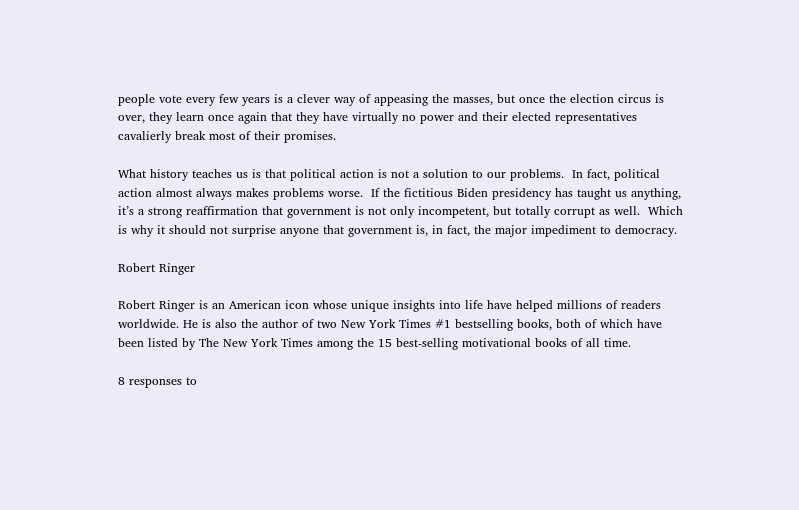people vote every few years is a clever way of appeasing the masses, but once the election circus is over, they learn once again that they have virtually no power and their elected representatives cavalierly break most of their promises.

What history teaches us is that political action is not a solution to our problems.  In fact, political action almost always makes problems worse.  If the fictitious Biden presidency has taught us anything, it’s a strong reaffirmation that government is not only incompetent, but totally corrupt as well.  Which is why it should not surprise anyone that government is, in fact, the major impediment to democracy.

Robert Ringer

Robert Ringer is an American icon whose unique insights into life have helped millions of readers worldwide. He is also the author of two New York Times #1 bestselling books, both of which have been listed by The New York Times among the 15 best-selling motivational books of all time.

8 responses to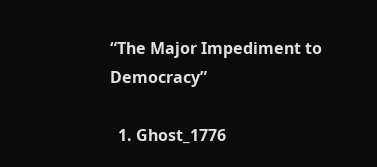“The Major Impediment to Democracy”

  1. Ghost_1776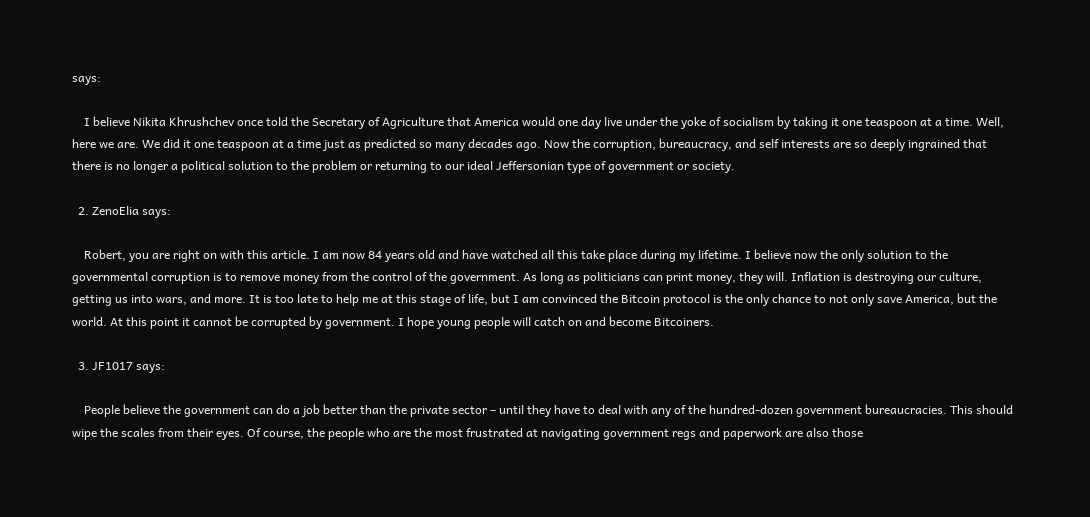says:

    I believe Nikita Khrushchev once told the Secretary of Agriculture that America would one day live under the yoke of socialism by taking it one teaspoon at a time. Well, here we are. We did it one teaspoon at a time just as predicted so many decades ago. Now the corruption, bureaucracy, and self interests are so deeply ingrained that there is no longer a political solution to the problem or returning to our ideal Jeffersonian type of government or society.

  2. ZenoElia says:

    Robert, you are right on with this article. I am now 84 years old and have watched all this take place during my lifetime. I believe now the only solution to the governmental corruption is to remove money from the control of the government. As long as politicians can print money, they will. Inflation is destroying our culture, getting us into wars, and more. It is too late to help me at this stage of life, but I am convinced the Bitcoin protocol is the only chance to not only save America, but the world. At this point it cannot be corrupted by government. I hope young people will catch on and become Bitcoiners.

  3. JF1017 says:

    People believe the government can do a job better than the private sector – until they have to deal with any of the hundred-dozen government bureaucracies. This should wipe the scales from their eyes. Of course, the people who are the most frustrated at navigating government regs and paperwork are also those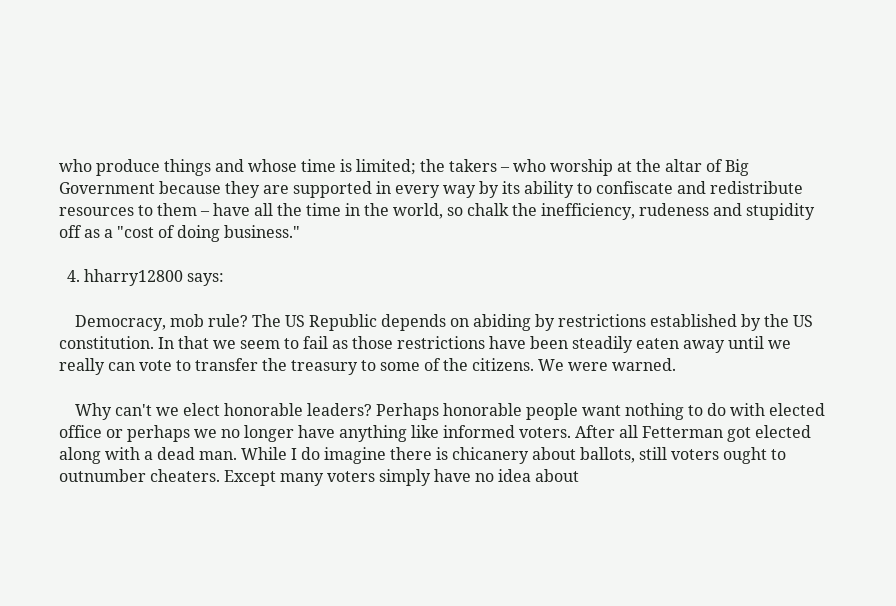who produce things and whose time is limited; the takers – who worship at the altar of Big Government because they are supported in every way by its ability to confiscate and redistribute resources to them – have all the time in the world, so chalk the inefficiency, rudeness and stupidity off as a "cost of doing business."

  4. hharry12800 says:

    Democracy, mob rule? The US Republic depends on abiding by restrictions established by the US constitution. In that we seem to fail as those restrictions have been steadily eaten away until we really can vote to transfer the treasury to some of the citizens. We were warned.

    Why can't we elect honorable leaders? Perhaps honorable people want nothing to do with elected office or perhaps we no longer have anything like informed voters. After all Fetterman got elected along with a dead man. While I do imagine there is chicanery about ballots, still voters ought to outnumber cheaters. Except many voters simply have no idea about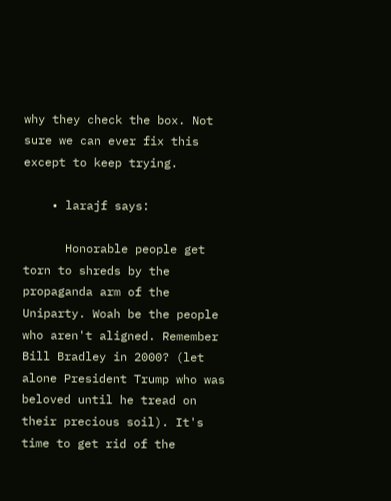why they check the box. Not sure we can ever fix this except to keep trying.

    • larajf says:

      Honorable people get torn to shreds by the propaganda arm of the Uniparty. Woah be the people who aren't aligned. Remember Bill Bradley in 2000? (let alone President Trump who was beloved until he tread on their precious soil). It's time to get rid of the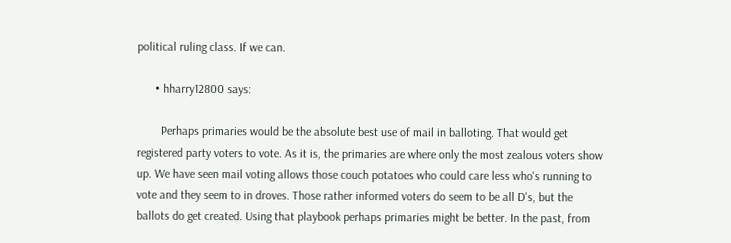political ruling class. If we can.

      • hharry12800 says:

        Perhaps primaries would be the absolute best use of mail in balloting. That would get registered party voters to vote. As it is, the primaries are where only the most zealous voters show up. We have seen mail voting allows those couch potatoes who could care less who's running to vote and they seem to in droves. Those rather informed voters do seem to be all D's, but the ballots do get created. Using that playbook perhaps primaries might be better. In the past, from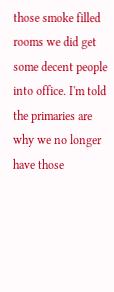those smoke filled rooms we did get some decent people into office. I'm told the primaries are why we no longer have those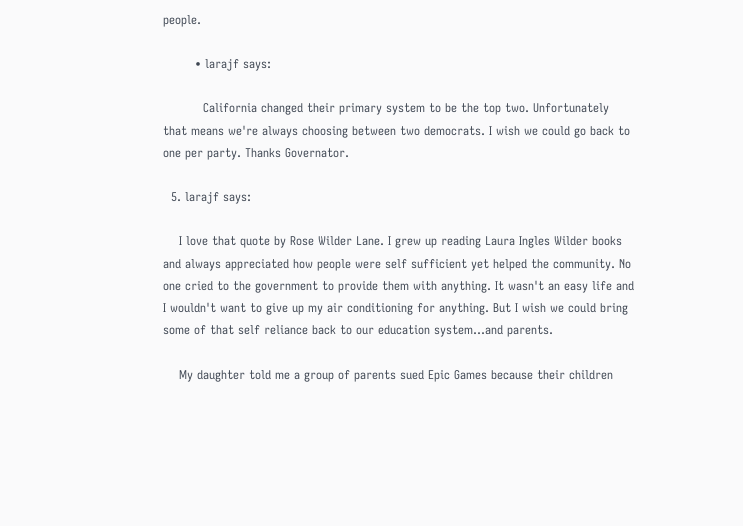people.

        • larajf says:

          California changed their primary system to be the top two. Unfortunately that means we're always choosing between two democrats. I wish we could go back to one per party. Thanks Governator.

  5. larajf says:

    I love that quote by Rose Wilder Lane. I grew up reading Laura Ingles Wilder books and always appreciated how people were self sufficient yet helped the community. No one cried to the government to provide them with anything. It wasn't an easy life and I wouldn't want to give up my air conditioning for anything. But I wish we could bring some of that self reliance back to our education system…and parents.

    My daughter told me a group of parents sued Epic Games because their children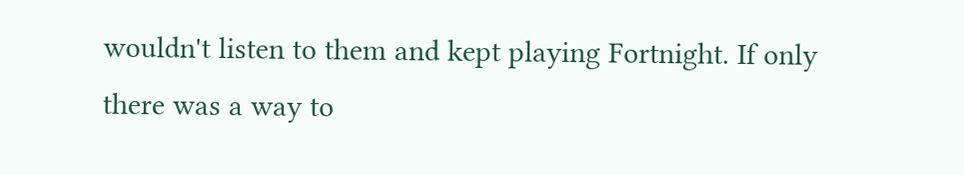wouldn't listen to them and kept playing Fortnight. If only there was a way to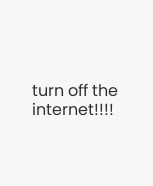turn off the internet!!!!